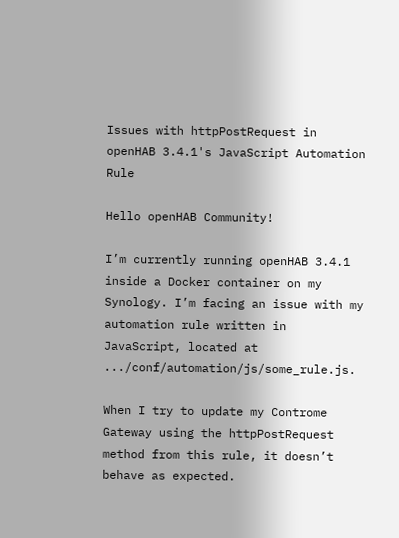Issues with httpPostRequest in openHAB 3.4.1's JavaScript Automation Rule

Hello openHAB Community!

I’m currently running openHAB 3.4.1 inside a Docker container on my Synology. I’m facing an issue with my automation rule written in JavaScript, located at .../conf/automation/js/some_rule.js.

When I try to update my Controme Gateway using the httpPostRequest method from this rule, it doesn’t behave as expected.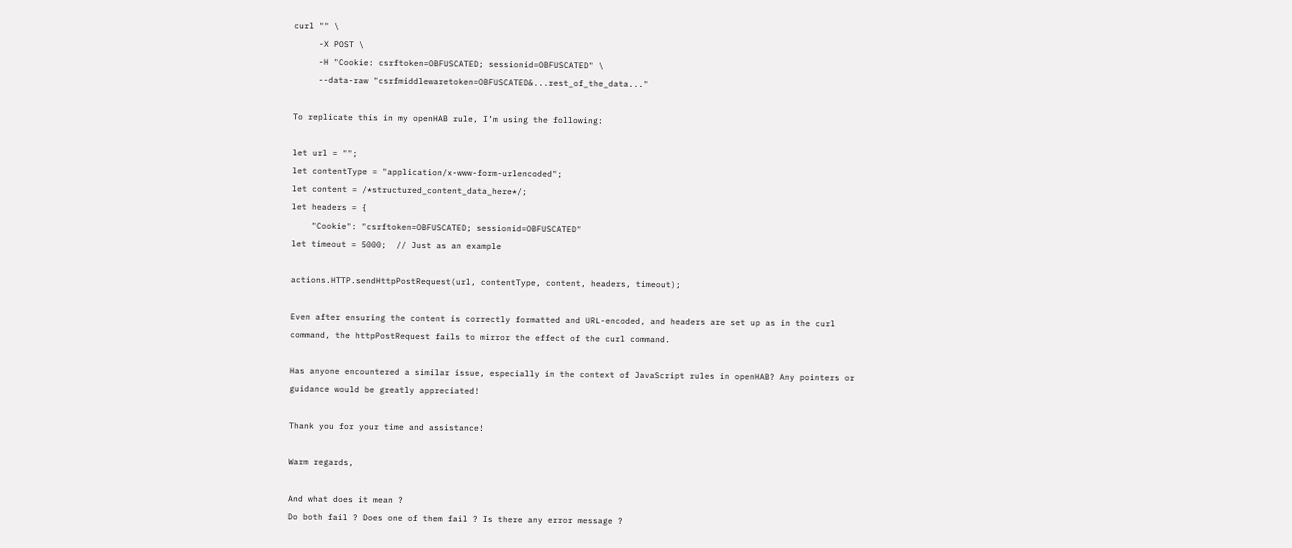curl "" \
     -X POST \
     -H "Cookie: csrftoken=OBFUSCATED; sessionid=OBFUSCATED" \
     --data-raw "csrfmiddlewaretoken=OBFUSCATED&...rest_of_the_data..."

To replicate this in my openHAB rule, I’m using the following:

let url = "";
let contentType = "application/x-www-form-urlencoded";
let content = /*structured_content_data_here*/;
let headers = {
    "Cookie": "csrftoken=OBFUSCATED; sessionid=OBFUSCATED"
let timeout = 5000;  // Just as an example

actions.HTTP.sendHttpPostRequest(url, contentType, content, headers, timeout);

Even after ensuring the content is correctly formatted and URL-encoded, and headers are set up as in the curl command, the httpPostRequest fails to mirror the effect of the curl command.

Has anyone encountered a similar issue, especially in the context of JavaScript rules in openHAB? Any pointers or guidance would be greatly appreciated!

Thank you for your time and assistance!

Warm regards,

And what does it mean ?
Do both fail ? Does one of them fail ? Is there any error message ?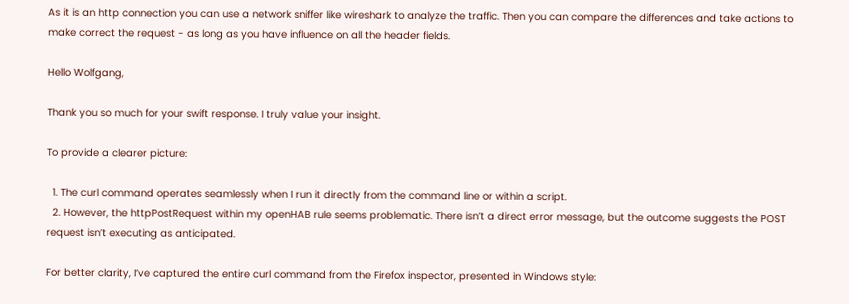As it is an http connection you can use a network sniffer like wireshark to analyze the traffic. Then you can compare the differences and take actions to make correct the request - as long as you have influence on all the header fields.

Hello Wolfgang,

Thank you so much for your swift response. I truly value your insight.

To provide a clearer picture:

  1. The curl command operates seamlessly when I run it directly from the command line or within a script.
  2. However, the httpPostRequest within my openHAB rule seems problematic. There isn’t a direct error message, but the outcome suggests the POST request isn’t executing as anticipated.

For better clarity, I’ve captured the entire curl command from the Firefox inspector, presented in Windows style: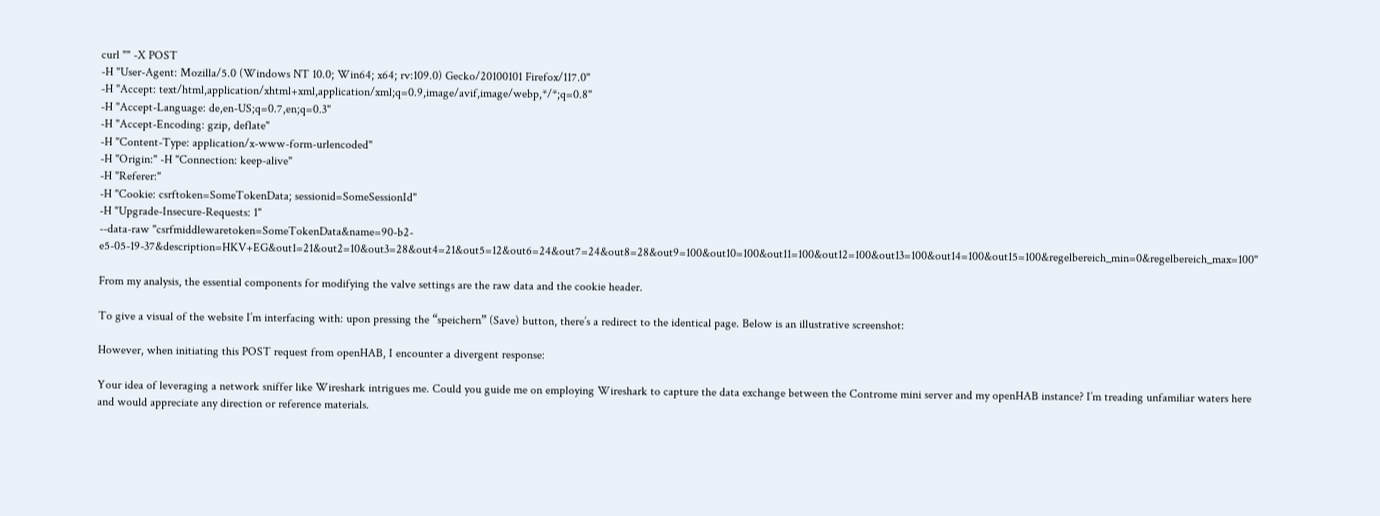curl "" -X POST
-H "User-Agent: Mozilla/5.0 (Windows NT 10.0; Win64; x64; rv:109.0) Gecko/20100101 Firefox/117.0"
-H "Accept: text/html,application/xhtml+xml,application/xml;q=0.9,image/avif,image/webp,*/*;q=0.8"
-H "Accept-Language: de,en-US;q=0.7,en;q=0.3"
-H "Accept-Encoding: gzip, deflate"
-H "Content-Type: application/x-www-form-urlencoded"
-H "Origin:" -H "Connection: keep-alive"
-H "Referer:"
-H "Cookie: csrftoken=SomeTokenData; sessionid=SomeSessionId"
-H "Upgrade-Insecure-Requests: 1"
--data-raw "csrfmiddlewaretoken=SomeTokenData&name=90-b2-e5-05-19-37&description=HKV+EG&out1=21&out2=10&out3=28&out4=21&out5=12&out6=24&out7=24&out8=28&out9=100&out10=100&out11=100&out12=100&out13=100&out14=100&out15=100&regelbereich_min=0&regelbereich_max=100"

From my analysis, the essential components for modifying the valve settings are the raw data and the cookie header.

To give a visual of the website I’m interfacing with: upon pressing the “speichern” (Save) button, there’s a redirect to the identical page. Below is an illustrative screenshot:

However, when initiating this POST request from openHAB, I encounter a divergent response:

Your idea of leveraging a network sniffer like Wireshark intrigues me. Could you guide me on employing Wireshark to capture the data exchange between the Controme mini server and my openHAB instance? I’m treading unfamiliar waters here and would appreciate any direction or reference materials.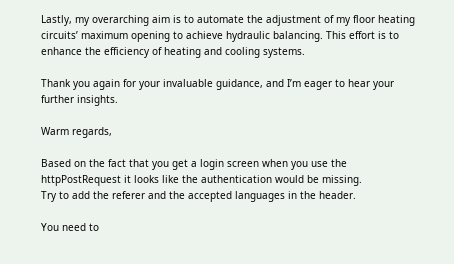Lastly, my overarching aim is to automate the adjustment of my floor heating circuits’ maximum opening to achieve hydraulic balancing. This effort is to enhance the efficiency of heating and cooling systems.

Thank you again for your invaluable guidance, and I’m eager to hear your further insights.

Warm regards,

Based on the fact that you get a login screen when you use the httpPostRequest it looks like the authentication would be missing.
Try to add the referer and the accepted languages in the header.

You need to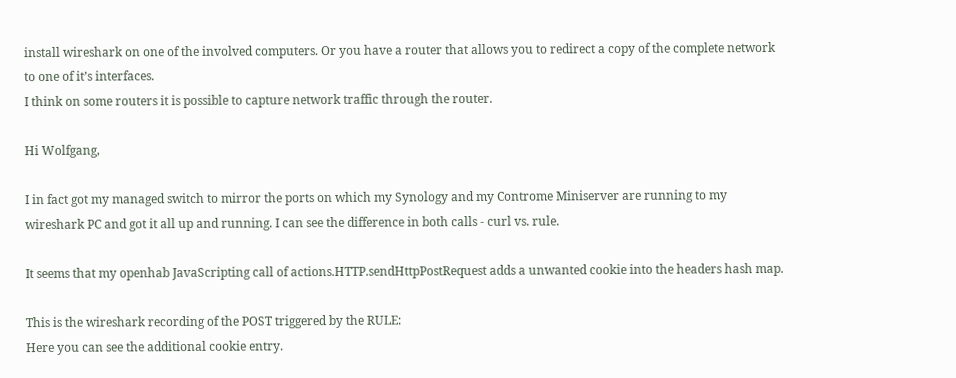install wireshark on one of the involved computers. Or you have a router that allows you to redirect a copy of the complete network to one of it’s interfaces.
I think on some routers it is possible to capture network traffic through the router.

Hi Wolfgang,

I in fact got my managed switch to mirror the ports on which my Synology and my Controme Miniserver are running to my wireshark PC and got it all up and running. I can see the difference in both calls - curl vs. rule.

It seems that my openhab JavaScripting call of actions.HTTP.sendHttpPostRequest adds a unwanted cookie into the headers hash map.

This is the wireshark recording of the POST triggered by the RULE:
Here you can see the additional cookie entry.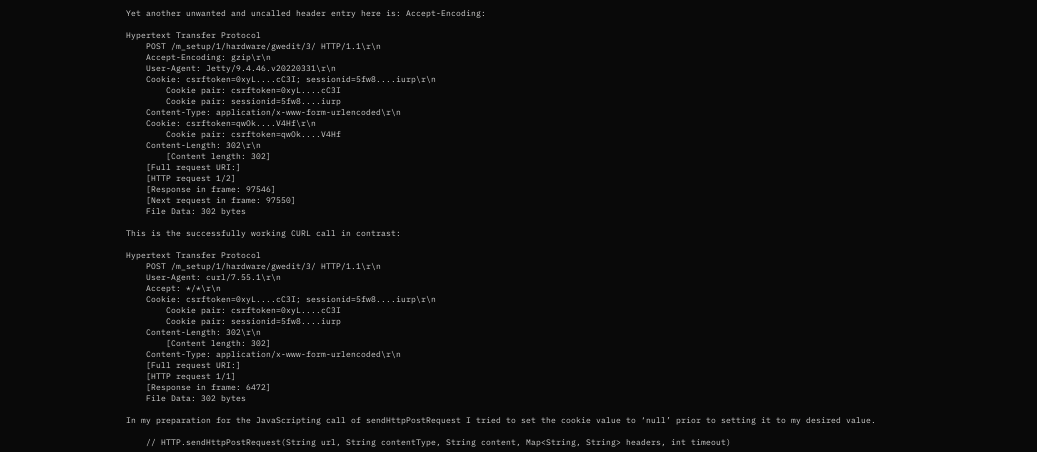Yet another unwanted and uncalled header entry here is: Accept-Encoding:

Hypertext Transfer Protocol
    POST /m_setup/1/hardware/gwedit/3/ HTTP/1.1\r\n
    Accept-Encoding: gzip\r\n
    User-Agent: Jetty/9.4.46.v20220331\r\n
    Cookie: csrftoken=0xyL....cC3I; sessionid=5fw8....iurp\r\n
        Cookie pair: csrftoken=0xyL....cC3I
        Cookie pair: sessionid=5fw8....iurp
    Content-Type: application/x-www-form-urlencoded\r\n
    Cookie: csrftoken=qwOk....V4Hf\r\n
        Cookie pair: csrftoken=qwOk....V4Hf
    Content-Length: 302\r\n
        [Content length: 302]
    [Full request URI:]
    [HTTP request 1/2]
    [Response in frame: 97546]
    [Next request in frame: 97550]
    File Data: 302 bytes

This is the successfully working CURL call in contrast:

Hypertext Transfer Protocol
    POST /m_setup/1/hardware/gwedit/3/ HTTP/1.1\r\n
    User-Agent: curl/7.55.1\r\n
    Accept: */*\r\n
    Cookie: csrftoken=0xyL....cC3I; sessionid=5fw8....iurp\r\n
        Cookie pair: csrftoken=0xyL....cC3I
        Cookie pair: sessionid=5fw8....iurp
    Content-Length: 302\r\n
        [Content length: 302]
    Content-Type: application/x-www-form-urlencoded\r\n
    [Full request URI:]
    [HTTP request 1/1]
    [Response in frame: 6472]
    File Data: 302 bytes

In my preparation for the JavaScripting call of sendHttpPostRequest I tried to set the cookie value to ‘null’ prior to setting it to my desired value.

    // HTTP.sendHttpPostRequest(String url, String contentType, String content, Map<String, String> headers, int timeout)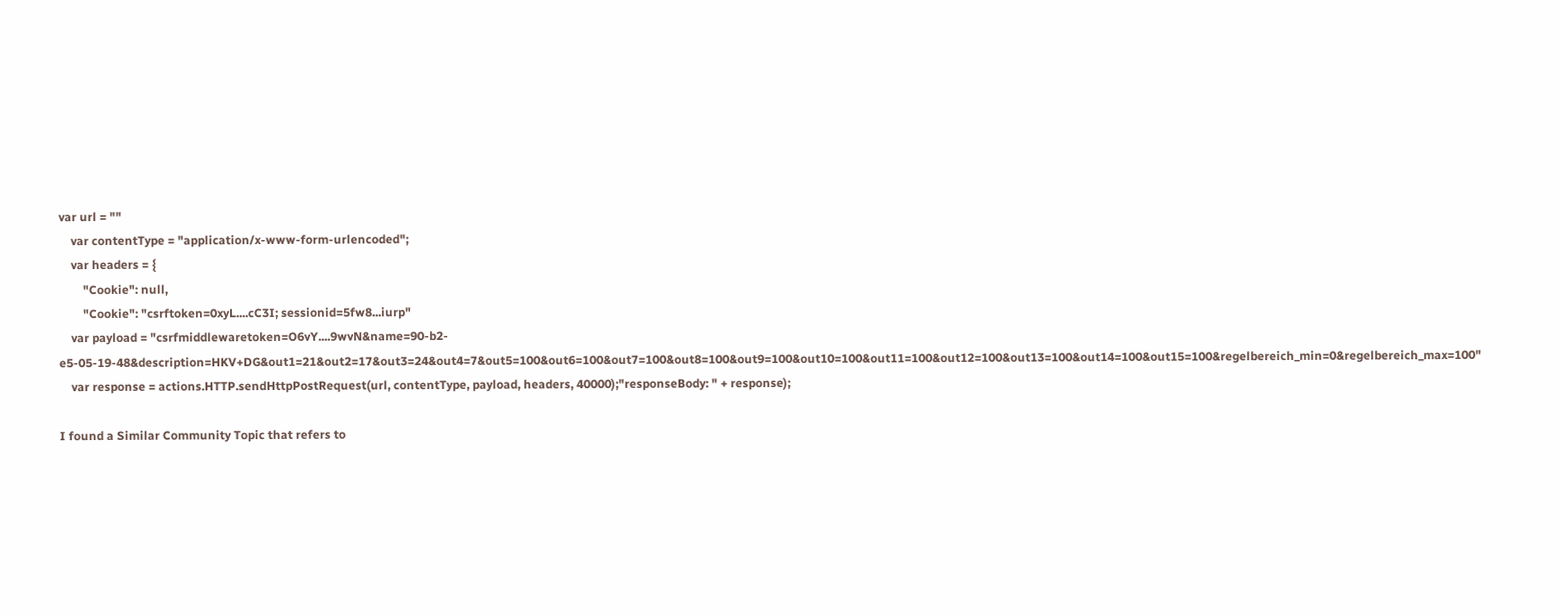var url = ""
    var contentType = "application/x-www-form-urlencoded";
    var headers = {
        "Cookie": null,
        "Cookie": "csrftoken=0xyL....cC3I; sessionid=5fw8...iurp"
    var payload = "csrfmiddlewaretoken=O6vY....9wvN&name=90-b2-e5-05-19-48&description=HKV+DG&out1=21&out2=17&out3=24&out4=7&out5=100&out6=100&out7=100&out8=100&out9=100&out10=100&out11=100&out12=100&out13=100&out14=100&out15=100&regelbereich_min=0&regelbereich_max=100"
    var response = actions.HTTP.sendHttpPostRequest(url, contentType, payload, headers, 40000);"responseBody: " + response);

I found a Similar Community Topic that refers to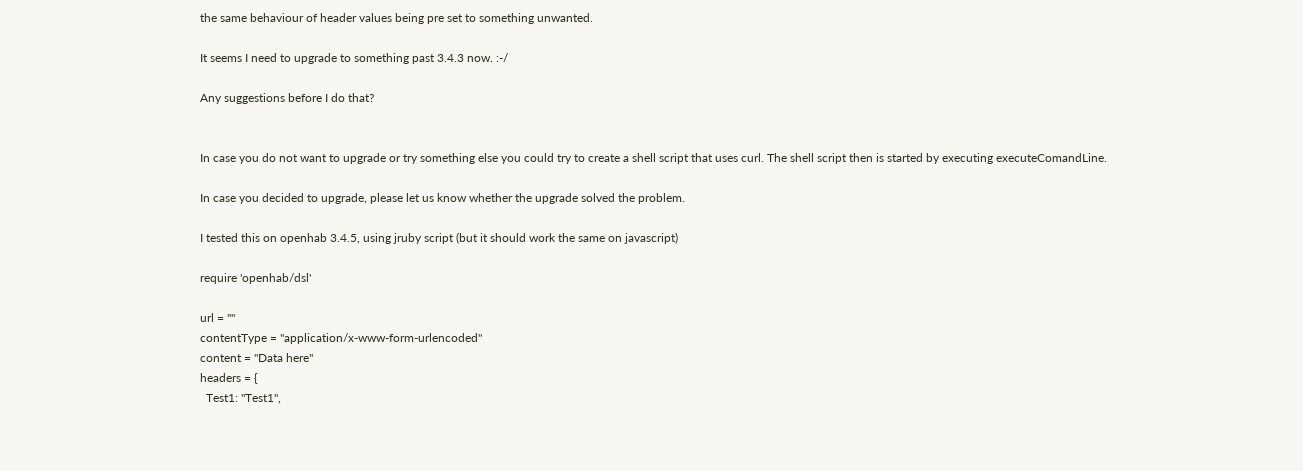the same behaviour of header values being pre set to something unwanted.

It seems I need to upgrade to something past 3.4.3 now. :-/

Any suggestions before I do that?


In case you do not want to upgrade or try something else you could try to create a shell script that uses curl. The shell script then is started by executing executeComandLine.

In case you decided to upgrade, please let us know whether the upgrade solved the problem.

I tested this on openhab 3.4.5, using jruby script (but it should work the same on javascript)

require 'openhab/dsl'

url = ""
contentType = "application/x-www-form-urlencoded"
content = "Data here"
headers = {
  Test1: "Test1",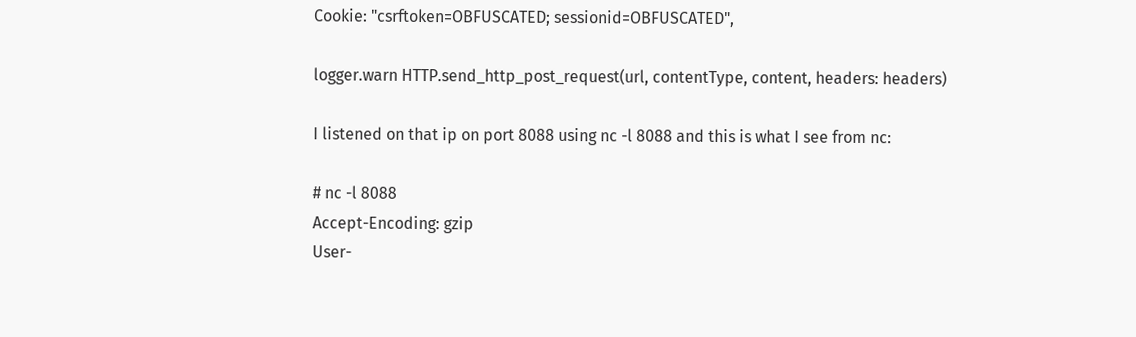Cookie: "csrftoken=OBFUSCATED; sessionid=OBFUSCATED",

logger.warn HTTP.send_http_post_request(url, contentType, content, headers: headers)

I listened on that ip on port 8088 using nc -l 8088 and this is what I see from nc:

# nc -l 8088
Accept-Encoding: gzip
User-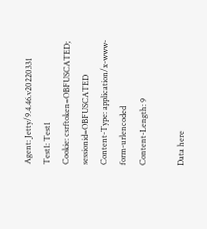Agent: Jetty/9.4.46.v20220331
Test1: Test1
Cookie: csrftoken=OBFUSCATED; sessionid=OBFUSCATED
Content-Type: application/x-www-form-urlencoded
Content-Length: 9

Data here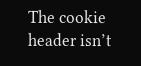The cookie header isn’t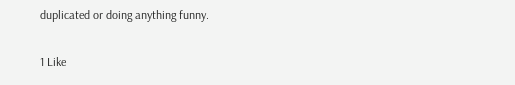duplicated or doing anything funny.

1 Like